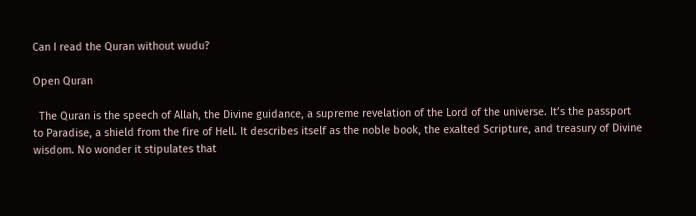Can I read the Quran without wudu?

Open Quran

  The Quran is the speech of Allah, the Divine guidance, a supreme revelation of the Lord of the universe. It’s the passport to Paradise, a shield from the fire of Hell. It describes itself as the noble book, the exalted Scripture, and treasury of Divine wisdom. No wonder it stipulates that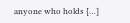anyone who holds […]